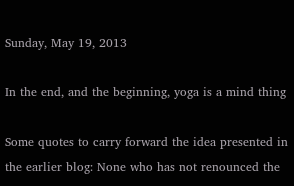Sunday, May 19, 2013

In the end, and the beginning, yoga is a mind thing

Some quotes to carry forward the idea presented in the earlier blog: None who has not renounced the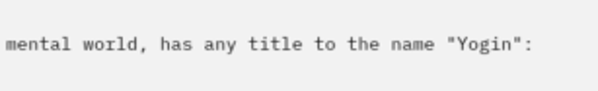mental world, has any title to the name "Yogin":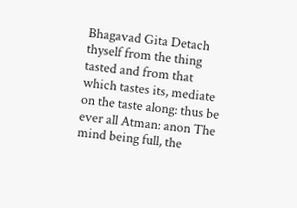Bhagavad Gita Detach thyself from the thing tasted and from that which tastes its, mediate on the taste along: thus be ever all Atman: anon The mind being full, the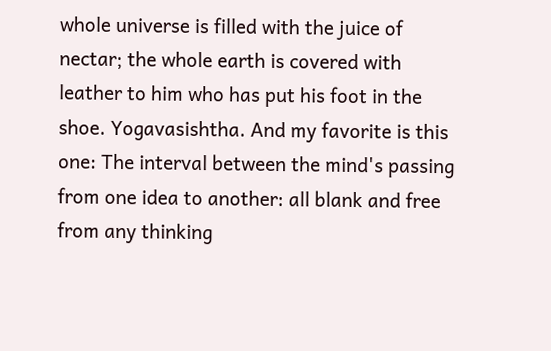whole universe is filled with the juice of nectar; the whole earth is covered with leather to him who has put his foot in the shoe. Yogavasishtha. And my favorite is this one: The interval between the mind's passing from one idea to another: all blank and free from any thinking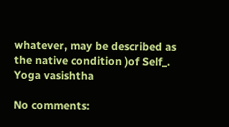whatever, may be described as the native condition )of Self_. Yoga vasishtha

No comments: